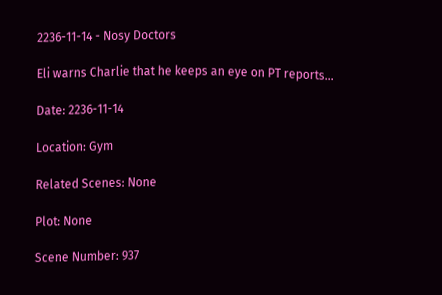2236-11-14 - Nosy Doctors

Eli warns Charlie that he keeps an eye on PT reports...

Date: 2236-11-14

Location: Gym

Related Scenes: None

Plot: None

Scene Number: 937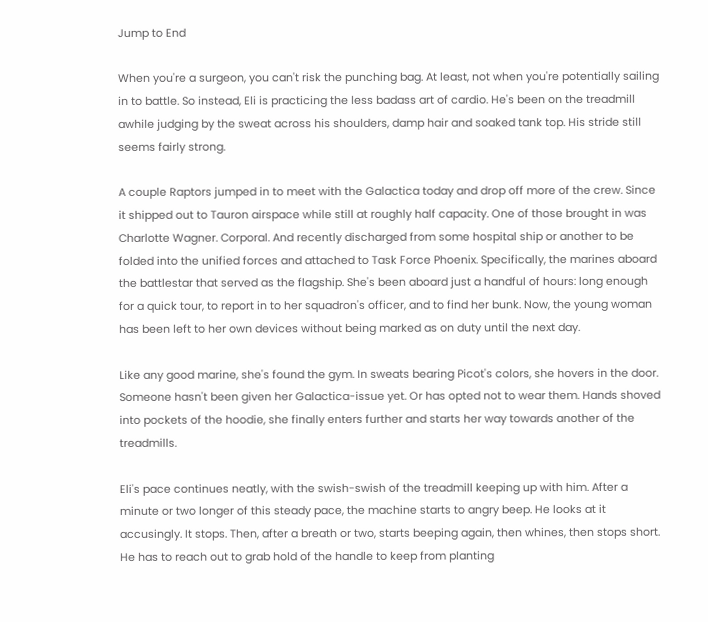Jump to End

When you're a surgeon, you can't risk the punching bag. At least, not when you're potentially sailing in to battle. So instead, Eli is practicing the less badass art of cardio. He's been on the treadmill awhile judging by the sweat across his shoulders, damp hair and soaked tank top. His stride still seems fairly strong.

A couple Raptors jumped in to meet with the Galactica today and drop off more of the crew. Since it shipped out to Tauron airspace while still at roughly half capacity. One of those brought in was Charlotte Wagner. Corporal. And recently discharged from some hospital ship or another to be folded into the unified forces and attached to Task Force Phoenix. Specifically, the marines aboard the battlestar that served as the flagship. She's been aboard just a handful of hours: long enough for a quick tour, to report in to her squadron's officer, and to find her bunk. Now, the young woman has been left to her own devices without being marked as on duty until the next day.

Like any good marine, she's found the gym. In sweats bearing Picot's colors, she hovers in the door. Someone hasn't been given her Galactica-issue yet. Or has opted not to wear them. Hands shoved into pockets of the hoodie, she finally enters further and starts her way towards another of the treadmills.

Eli's pace continues neatly, with the swish-swish of the treadmill keeping up with him. After a minute or two longer of this steady pace, the machine starts to angry beep. He looks at it accusingly. It stops. Then, after a breath or two, starts beeping again, then whines, then stops short. He has to reach out to grab hold of the handle to keep from planting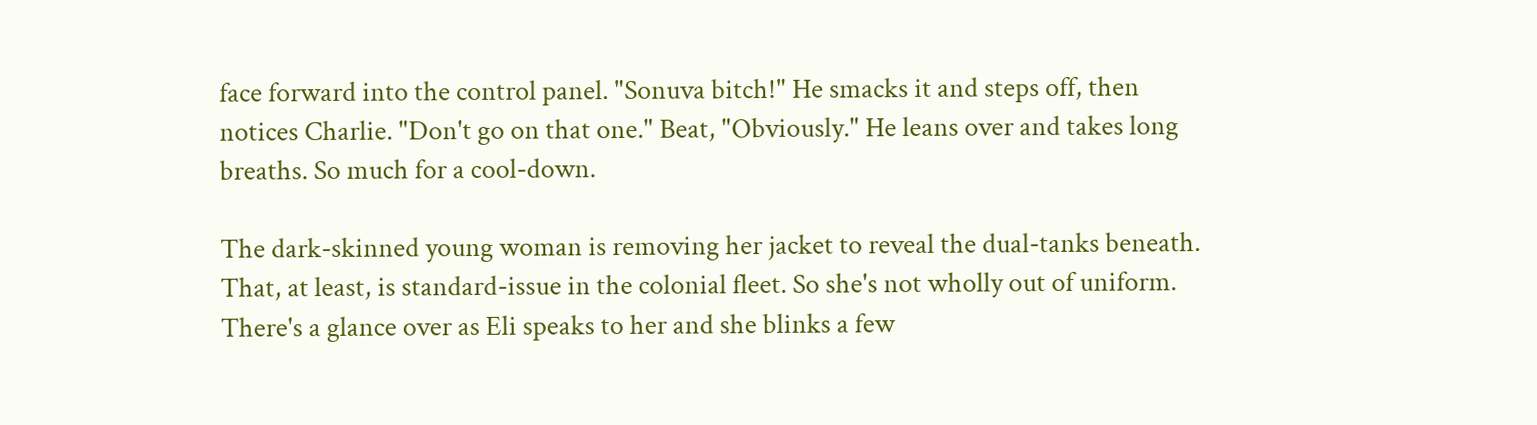face forward into the control panel. "Sonuva bitch!" He smacks it and steps off, then notices Charlie. "Don't go on that one." Beat, "Obviously." He leans over and takes long breaths. So much for a cool-down.

The dark-skinned young woman is removing her jacket to reveal the dual-tanks beneath. That, at least, is standard-issue in the colonial fleet. So she's not wholly out of uniform. There's a glance over as Eli speaks to her and she blinks a few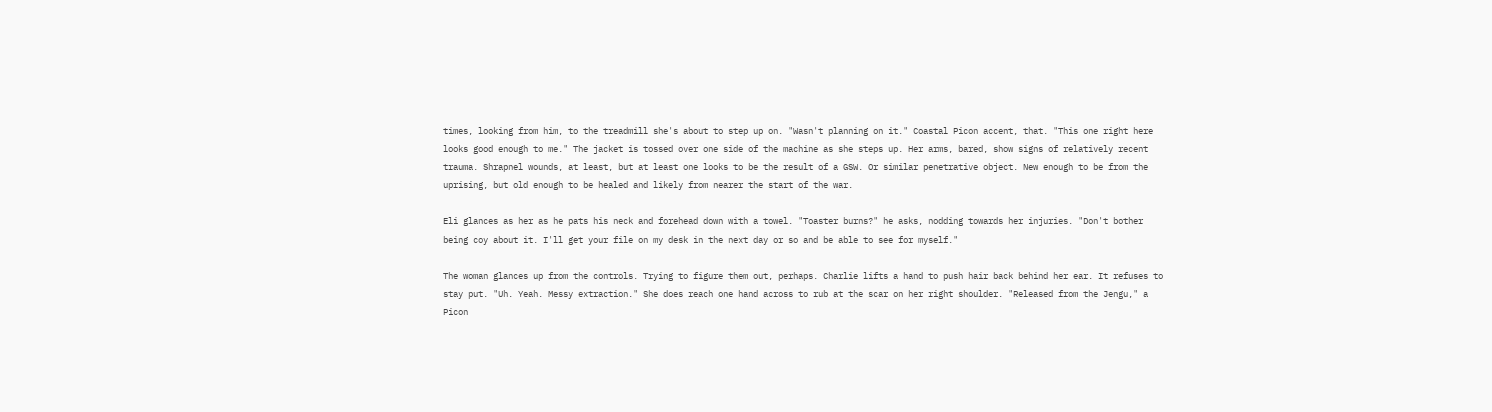times, looking from him, to the treadmill she's about to step up on. "Wasn't planning on it." Coastal Picon accent, that. "This one right here looks good enough to me." The jacket is tossed over one side of the machine as she steps up. Her arms, bared, show signs of relatively recent trauma. Shrapnel wounds, at least, but at least one looks to be the result of a GSW. Or similar penetrative object. New enough to be from the uprising, but old enough to be healed and likely from nearer the start of the war.

Eli glances as her as he pats his neck and forehead down with a towel. "Toaster burns?" he asks, nodding towards her injuries. "Don't bother being coy about it. I'll get your file on my desk in the next day or so and be able to see for myself."

The woman glances up from the controls. Trying to figure them out, perhaps. Charlie lifts a hand to push hair back behind her ear. It refuses to stay put. "Uh. Yeah. Messy extraction." She does reach one hand across to rub at the scar on her right shoulder. "Released from the Jengu," a Picon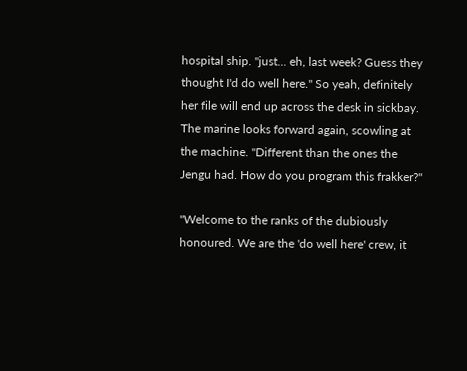hospital ship. "just... eh, last week? Guess they thought I'd do well here." So yeah, definitely her file will end up across the desk in sickbay. The marine looks forward again, scowling at the machine. "Different than the ones the Jengu had. How do you program this frakker?"

"Welcome to the ranks of the dubiously honoured. We are the 'do well here' crew, it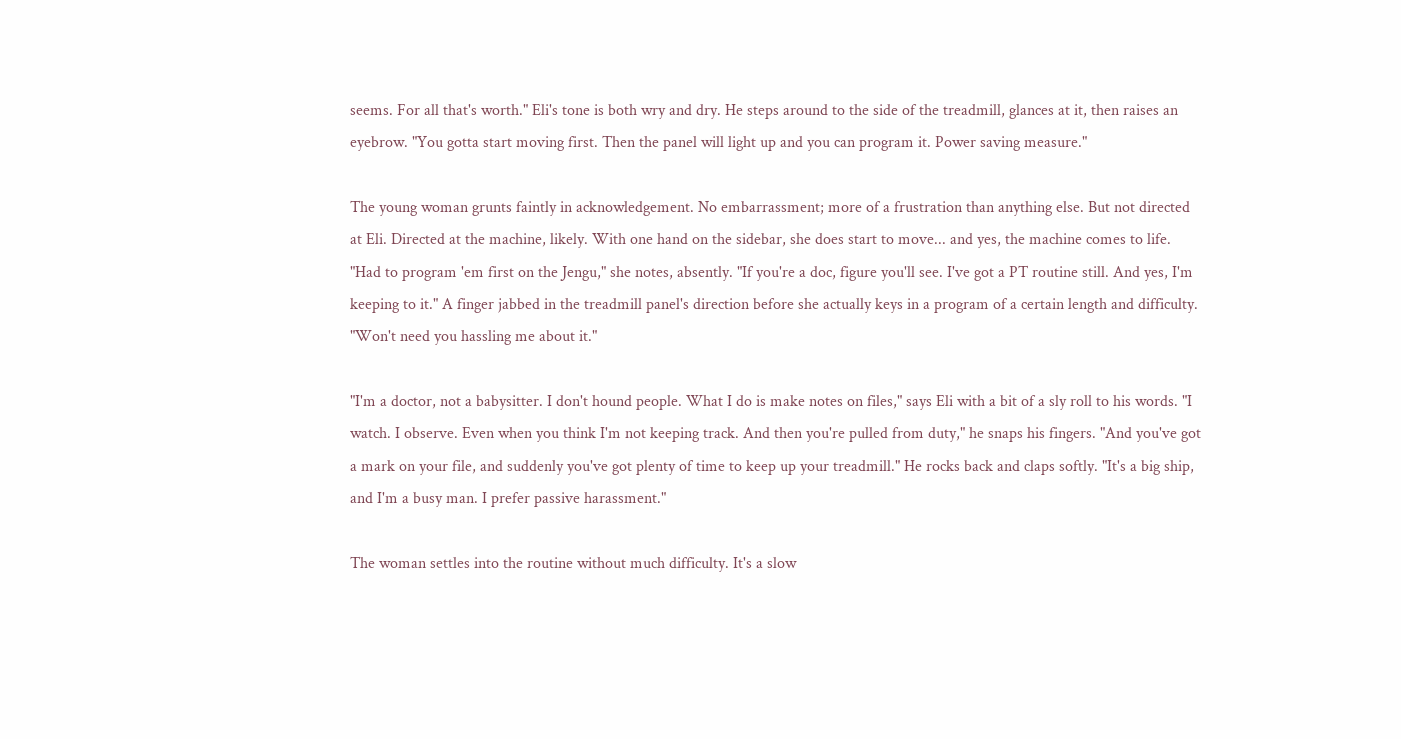seems. For all that's worth." Eli's tone is both wry and dry. He steps around to the side of the treadmill, glances at it, then raises an eyebrow. "You gotta start moving first. Then the panel will light up and you can program it. Power saving measure."

The young woman grunts faintly in acknowledgement. No embarrassment; more of a frustration than anything else. But not directed at Eli. Directed at the machine, likely. With one hand on the sidebar, she does start to move... and yes, the machine comes to life. "Had to program 'em first on the Jengu," she notes, absently. "If you're a doc, figure you'll see. I've got a PT routine still. And yes, I'm keeping to it." A finger jabbed in the treadmill panel's direction before she actually keys in a program of a certain length and difficulty. "Won't need you hassling me about it."

"I'm a doctor, not a babysitter. I don't hound people. What I do is make notes on files," says Eli with a bit of a sly roll to his words. "I watch. I observe. Even when you think I'm not keeping track. And then you're pulled from duty," he snaps his fingers. "And you've got a mark on your file, and suddenly you've got plenty of time to keep up your treadmill." He rocks back and claps softly. "It's a big ship, and I'm a busy man. I prefer passive harassment."

The woman settles into the routine without much difficulty. It's a slow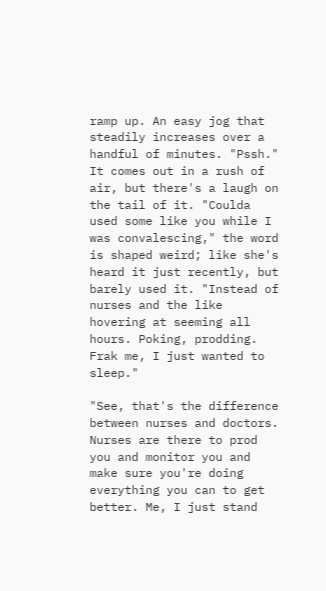ramp up. An easy jog that steadily increases over a handful of minutes. "Pssh." It comes out in a rush of air, but there's a laugh on the tail of it. "Coulda used some like you while I was convalescing," the word is shaped weird; like she's heard it just recently, but barely used it. "Instead of nurses and the like hovering at seeming all hours. Poking, prodding. Frak me, I just wanted to sleep."

"See, that's the difference between nurses and doctors. Nurses are there to prod you and monitor you and make sure you're doing everything you can to get better. Me, I just stand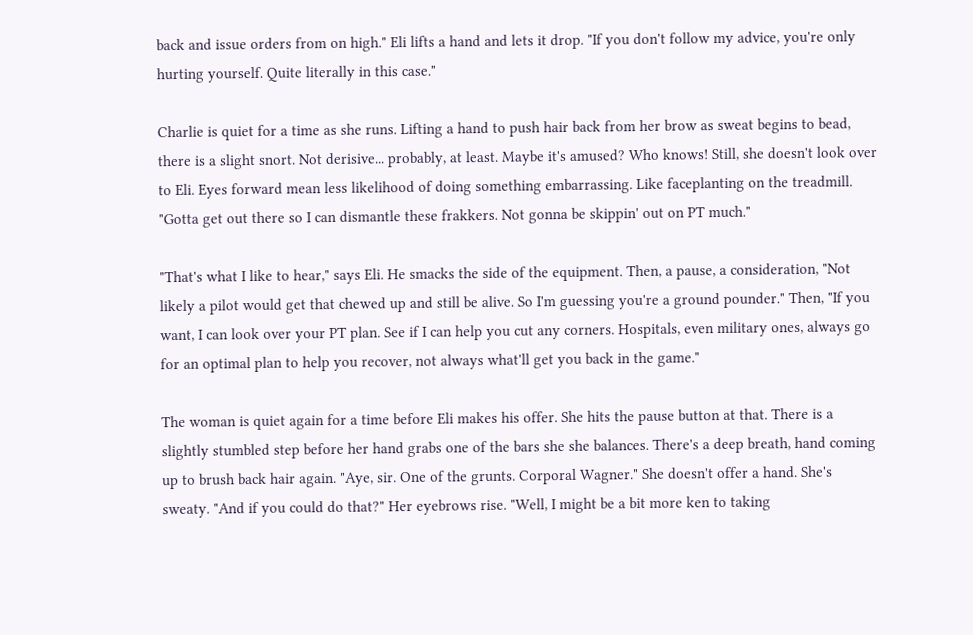back and issue orders from on high." Eli lifts a hand and lets it drop. "If you don't follow my advice, you're only hurting yourself. Quite literally in this case."

Charlie is quiet for a time as she runs. Lifting a hand to push hair back from her brow as sweat begins to bead, there is a slight snort. Not derisive... probably, at least. Maybe it's amused? Who knows! Still, she doesn't look over to Eli. Eyes forward mean less likelihood of doing something embarrassing. Like faceplanting on the treadmill. "Gotta get out there so I can dismantle these frakkers. Not gonna be skippin' out on PT much."

"That's what I like to hear," says Eli. He smacks the side of the equipment. Then, a pause, a consideration, "Not likely a pilot would get that chewed up and still be alive. So I'm guessing you're a ground pounder." Then, "If you want, I can look over your PT plan. See if I can help you cut any corners. Hospitals, even military ones, always go for an optimal plan to help you recover, not always what'll get you back in the game."

The woman is quiet again for a time before Eli makes his offer. She hits the pause button at that. There is a slightly stumbled step before her hand grabs one of the bars she she balances. There's a deep breath, hand coming up to brush back hair again. "Aye, sir. One of the grunts. Corporal Wagner." She doesn't offer a hand. She's sweaty. "And if you could do that?" Her eyebrows rise. "Well, I might be a bit more ken to taking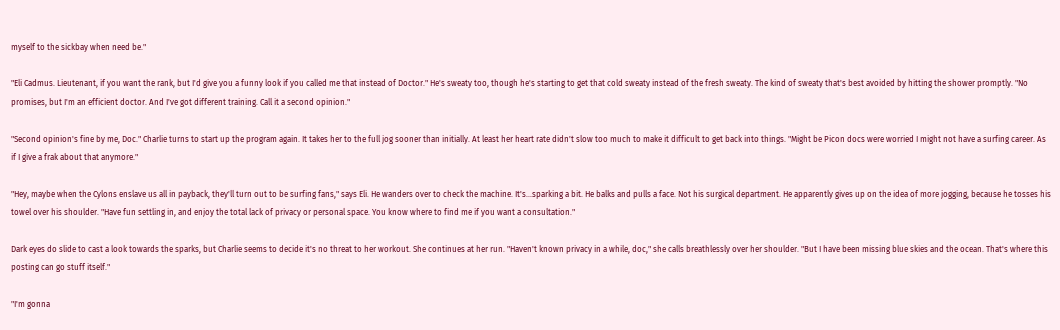myself to the sickbay when need be."

"Eli Cadmus. Lieutenant, if you want the rank, but I'd give you a funny look if you called me that instead of Doctor." He's sweaty too, though he's starting to get that cold sweaty instead of the fresh sweaty. The kind of sweaty that's best avoided by hitting the shower promptly. "No promises, but I'm an efficient doctor. And I've got different training. Call it a second opinion."

"Second opinion's fine by me, Doc." Charlie turns to start up the program again. It takes her to the full jog sooner than initially. At least her heart rate didn't slow too much to make it difficult to get back into things. "Might be Picon docs were worried I might not have a surfing career. As if I give a frak about that anymore."

"Hey, maybe when the Cylons enslave us all in payback, they'll turn out to be surfing fans," says Eli. He wanders over to check the machine. It's...sparking a bit. He balks and pulls a face. Not his surgical department. He apparently gives up on the idea of more jogging, because he tosses his towel over his shoulder. "Have fun settling in, and enjoy the total lack of privacy or personal space. You know where to find me if you want a consultation."

Dark eyes do slide to cast a look towards the sparks, but Charlie seems to decide it's no threat to her workout. She continues at her run. "Haven't known privacy in a while, doc," she calls breathlessly over her shoulder. "But I have been missing blue skies and the ocean. That's where this posting can go stuff itself."

"I'm gonna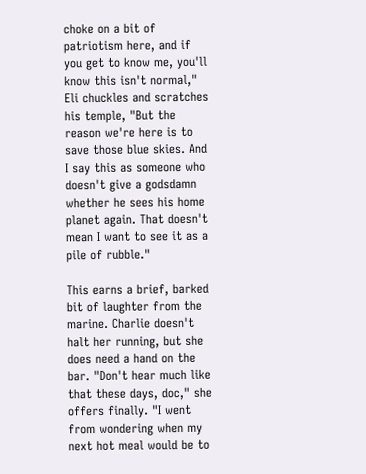choke on a bit of patriotism here, and if you get to know me, you'll know this isn't normal," Eli chuckles and scratches his temple, "But the reason we're here is to save those blue skies. And I say this as someone who doesn't give a godsdamn whether he sees his home planet again. That doesn't mean I want to see it as a pile of rubble."

This earns a brief, barked bit of laughter from the marine. Charlie doesn't halt her running, but she does need a hand on the bar. "Don't hear much like that these days, doc," she offers finally. "I went from wondering when my next hot meal would be to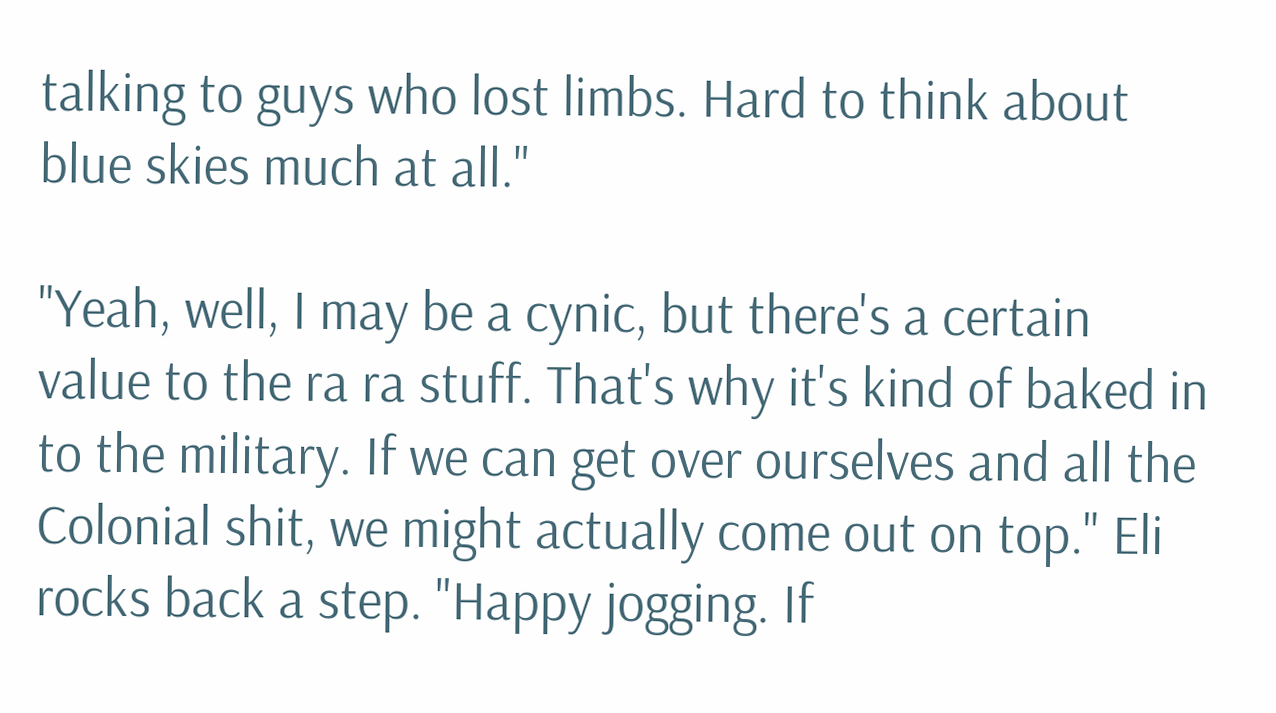talking to guys who lost limbs. Hard to think about blue skies much at all."

"Yeah, well, I may be a cynic, but there's a certain value to the ra ra stuff. That's why it's kind of baked in to the military. If we can get over ourselves and all the Colonial shit, we might actually come out on top." Eli rocks back a step. "Happy jogging. If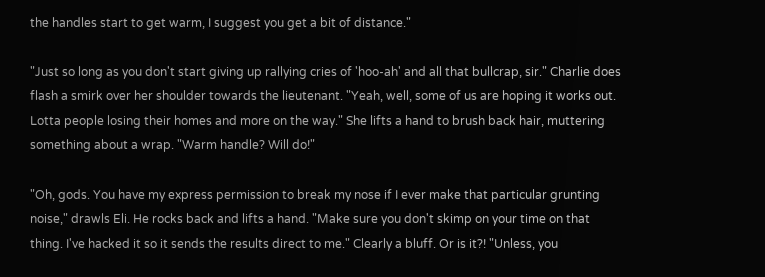the handles start to get warm, I suggest you get a bit of distance."

"Just so long as you don't start giving up rallying cries of 'hoo-ah' and all that bullcrap, sir." Charlie does flash a smirk over her shoulder towards the lieutenant. "Yeah, well, some of us are hoping it works out. Lotta people losing their homes and more on the way." She lifts a hand to brush back hair, muttering something about a wrap. "Warm handle? Will do!"

"Oh, gods. You have my express permission to break my nose if I ever make that particular grunting noise," drawls Eli. He rocks back and lifts a hand. "Make sure you don't skimp on your time on that thing. I've hacked it so it sends the results direct to me." Clearly a bluff. Or is it?! "Unless, you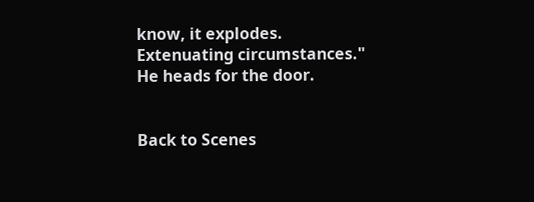know, it explodes. Extenuating circumstances." He heads for the door.


Back to Scenes